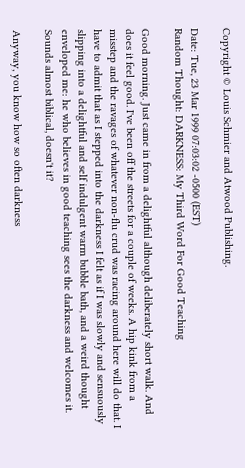Copyright © Louis Schmier and Atwood Publishing.

Date: Tue, 23 Mar 1999 07:03:02 -0500 (EST)
Random Thought: DARKNESS: My Third Word For Good Teaching

Good morning. Just came in from a delightful although deliberately short walk. And does it feel good. I've been off the streets for a couple of weeks. A hip kink from a misstep and the ravages of whatever non-flu crud was racing around here will do that. I have to admit that as I stepped into the darkness I felt as if I was slowly and sensuously slipping into a delightful and self indulgent warm bubble bath, and a weird thought enveloped me: he who believes in good teaching sees the darkness and welcomes it. Sounds almost biblical, doesn't it?

Anyway, you know how so often darkness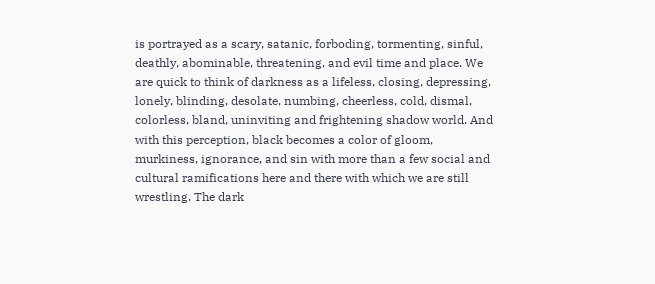is portrayed as a scary, satanic, forboding, tormenting, sinful, deathly, abominable, threatening, and evil time and place. We are quick to think of darkness as a lifeless, closing, depressing, lonely, blinding, desolate, numbing, cheerless, cold, dismal, colorless, bland, uninviting and frightening shadow world. And with this perception, black becomes a color of gloom, murkiness, ignorance, and sin with more than a few social and cultural ramifications here and there with which we are still wrestling. The dark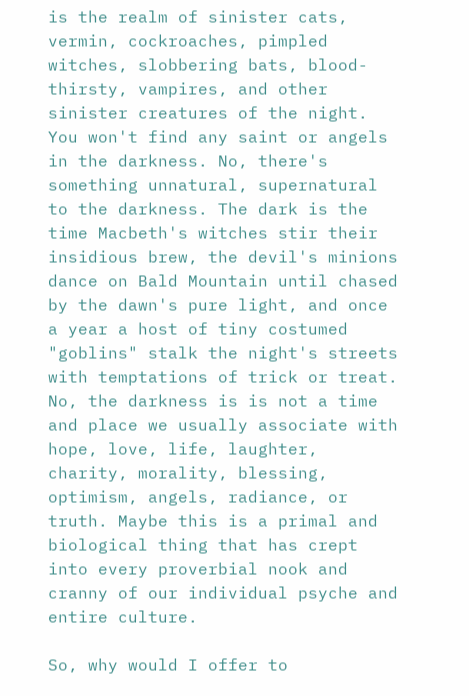is the realm of sinister cats, vermin, cockroaches, pimpled witches, slobbering bats, blood-thirsty, vampires, and other sinister creatures of the night. You won't find any saint or angels in the darkness. No, there's something unnatural, supernatural to the darkness. The dark is the time Macbeth's witches stir their insidious brew, the devil's minions dance on Bald Mountain until chased by the dawn's pure light, and once a year a host of tiny costumed "goblins" stalk the night's streets with temptations of trick or treat. No, the darkness is is not a time and place we usually associate with hope, love, life, laughter, charity, morality, blessing, optimism, angels, radiance, or truth. Maybe this is a primal and biological thing that has crept into every proverbial nook and cranny of our individual psyche and entire culture.

So, why would I offer to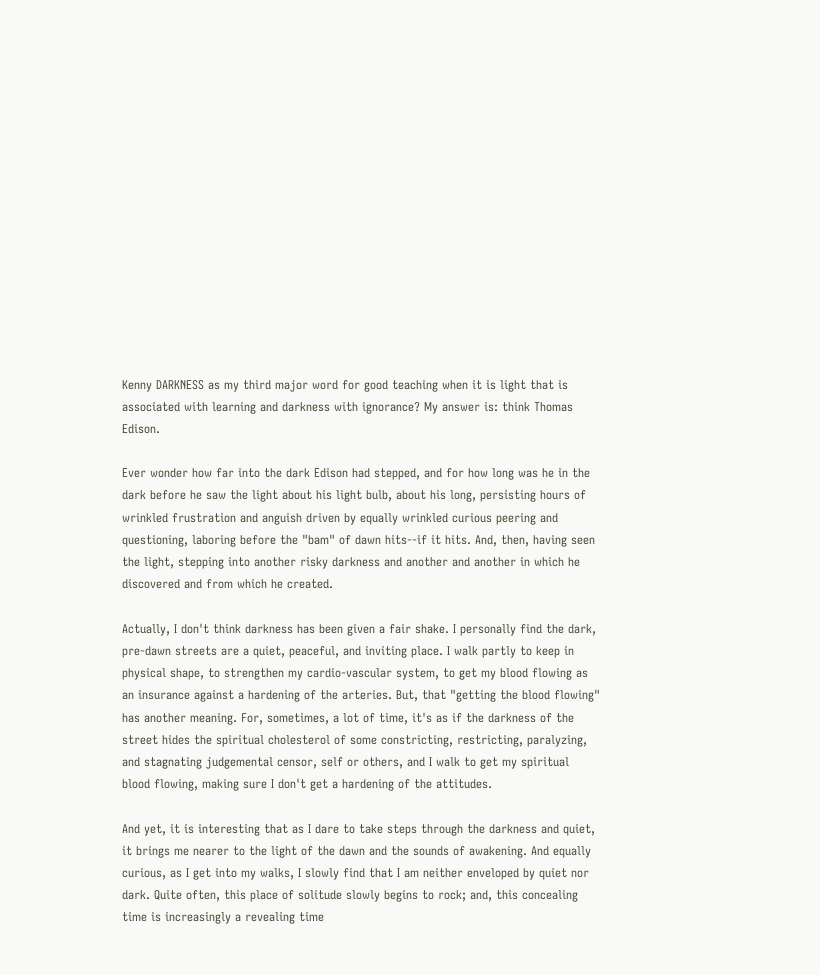Kenny DARKNESS as my third major word for good teaching when it is light that is associated with learning and darkness with ignorance? My answer is: think Thomas Edison.

Ever wonder how far into the dark Edison had stepped, and for how long was he in the dark before he saw the light about his light bulb, about his long, persisting hours of wrinkled frustration and anguish driven by equally wrinkled curious peering and questioning, laboring before the "bam" of dawn hits--if it hits. And, then, having seen the light, stepping into another risky darkness and another and another in which he discovered and from which he created.

Actually, I don't think darkness has been given a fair shake. I personally find the dark, pre-dawn streets are a quiet, peaceful, and inviting place. I walk partly to keep in physical shape, to strengthen my cardio-vascular system, to get my blood flowing as an insurance against a hardening of the arteries. But, that "getting the blood flowing" has another meaning. For, sometimes, a lot of time, it's as if the darkness of the street hides the spiritual cholesterol of some constricting, restricting, paralyzing, and stagnating judgemental censor, self or others, and I walk to get my spiritual blood flowing, making sure I don't get a hardening of the attitudes.

And yet, it is interesting that as I dare to take steps through the darkness and quiet, it brings me nearer to the light of the dawn and the sounds of awakening. And equally curious, as I get into my walks, I slowly find that I am neither enveloped by quiet nor dark. Quite often, this place of solitude slowly begins to rock; and, this concealing time is increasingly a revealing time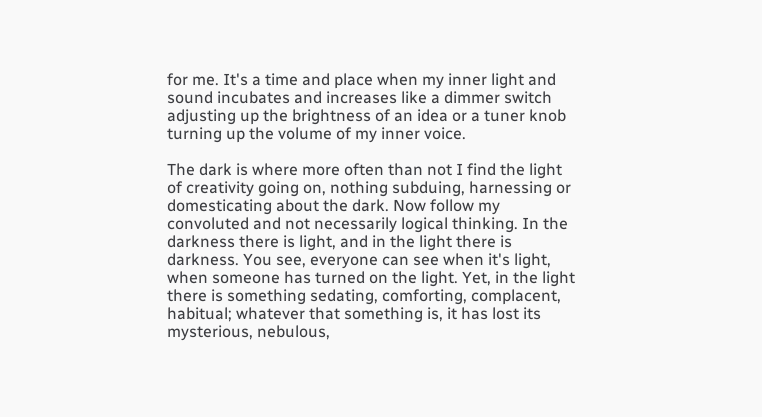for me. It's a time and place when my inner light and sound incubates and increases like a dimmer switch adjusting up the brightness of an idea or a tuner knob turning up the volume of my inner voice.

The dark is where more often than not I find the light of creativity going on, nothing subduing, harnessing or domesticating about the dark. Now follow my convoluted and not necessarily logical thinking. In the darkness there is light, and in the light there is darkness. You see, everyone can see when it's light, when someone has turned on the light. Yet, in the light there is something sedating, comforting, complacent, habitual; whatever that something is, it has lost its mysterious, nebulous,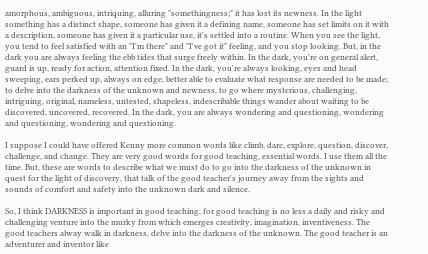amorphous, ambiguous, intriquing, alluring "somethingness;" it has lost its newness. In the light something has a distinct shape, someone has given it a defining name, someone has set limits on it with a description, someone has given it a particular use, it's settled into a routine. When you see the light, you tend to feel satisfied with an "I'm there" and "I've got it" feeling, and you stop looking. But, in the dark you are always feeling the ebb tides that surge freely within. In the dark, you're on general alert, guard is up, ready for action, attention fixed. In the dark, you're always looking, eyes and head sweeping, ears perked up, always on edge, better able to evaluate what response are needed to be made; to delve into the darkness of the unknown and newness, to go where mysterious, challenging, intriguing, original, nameless, untested, shapeless, indescribable things wander about waiting to be discovered, uncovered, recovered. In the dark, you are always wondering and questioning, wondering and questioning, wondering and questioning.

I suppose I could have offered Kenny more common words like climb, dare, explore, question, discover, challenge, and change. They are very good words for good teaching, essential words. I use them all the time. But, these are words to describe what we must do to go into the darkness of the unknown in quest for the light of discovery, that talk of the good teacher's journey away from the sights and sounds of comfort and safety into the unknown dark and silence.

So, I think DARKNESS is important in good teaching, for good teaching is no less a daily and risky and challenging venture into the murky from which emerges creativity, imagination, inventiveness. The good teachers alway walk in darkness, delve into the darkness of the unknown. The good teacher is an adventurer and inventor like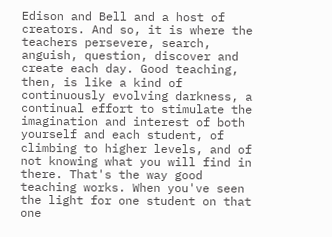Edison and Bell and a host of creators. And so, it is where the teachers persevere, search, anguish, question, discover and create each day. Good teaching, then, is like a kind of continuously evolving darkness, a continual effort to stimulate the imagination and interest of both yourself and each student, of climbing to higher levels, and of not knowing what you will find in there. That's the way good teaching works. When you've seen the light for one student on that one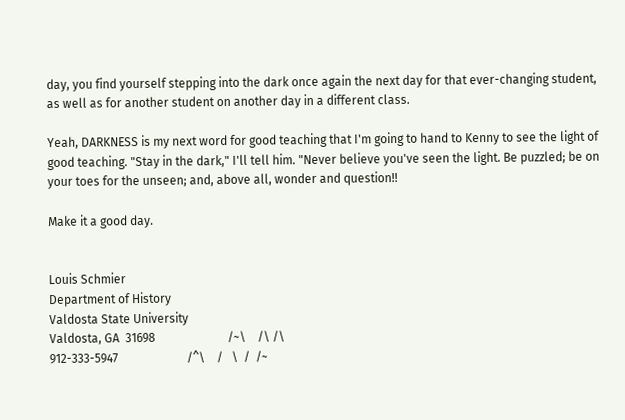day, you find yourself stepping into the dark once again the next day for that ever-changing student, as well as for another student on another day in a different class.

Yeah, DARKNESS is my next word for good teaching that I'm going to hand to Kenny to see the light of good teaching. "Stay in the dark," I'll tell him. "Never believe you've seen the light. Be puzzled; be on your toes for the unseen; and, above all, wonder and question!!

Make it a good day.


Louis Schmier
Department of History
Valdosta State University
Valdosta, GA  31698                        /~\    /\ /\
912-333-5947                       /^\    /   \  /  /~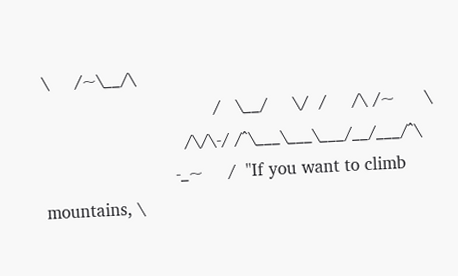\     /~\__/\
                                  /   \__/     \/  /     /\ /~      \
                            /\/\-/ /^\___\___\___/__/___/^\
                          -_~     /  "If you want to climb mountains, \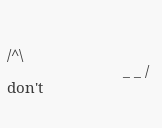/^\
                             _ _ /      don't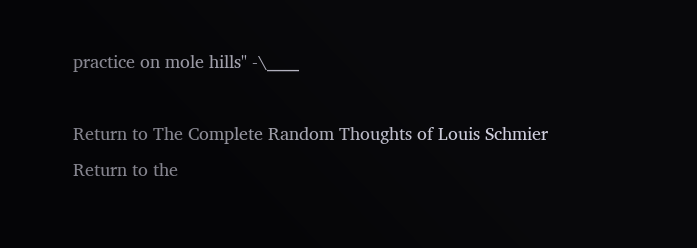practice on mole hills" -\____

Return to The Complete Random Thoughts of Louis Schmier
Return to the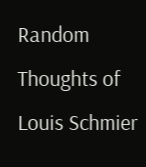Random Thoughts of Louis Schmier